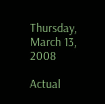Thursday, March 13, 2008

Actual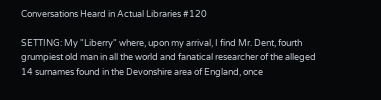Conversations Heard in Actual Libraries #120

SETTING: My "Liberry" where, upon my arrival, I find Mr. Dent, fourth grumpiest old man in all the world and fanatical researcher of the alleged 14 surnames found in the Devonshire area of England, once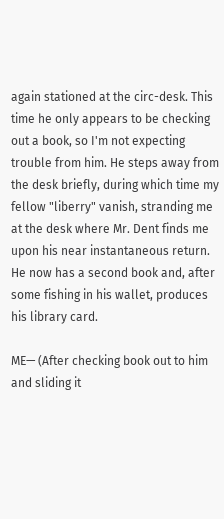again stationed at the circ-desk. This time he only appears to be checking out a book, so I'm not expecting trouble from him. He steps away from the desk briefly, during which time my fellow "liberry" vanish, stranding me at the desk where Mr. Dent finds me upon his near instantaneous return. He now has a second book and, after some fishing in his wallet, produces his library card.

ME— (After checking book out to him and sliding it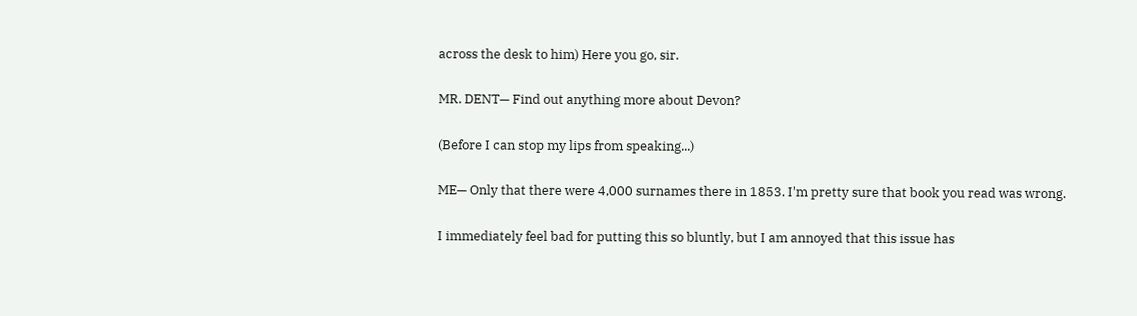across the desk to him) Here you go, sir.

MR. DENT— Find out anything more about Devon?

(Before I can stop my lips from speaking...)

ME— Only that there were 4,000 surnames there in 1853. I'm pretty sure that book you read was wrong.

I immediately feel bad for putting this so bluntly, but I am annoyed that this issue has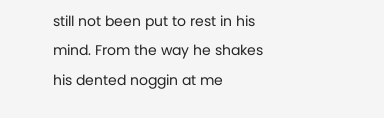still not been put to rest in his mind. From the way he shakes his dented noggin at me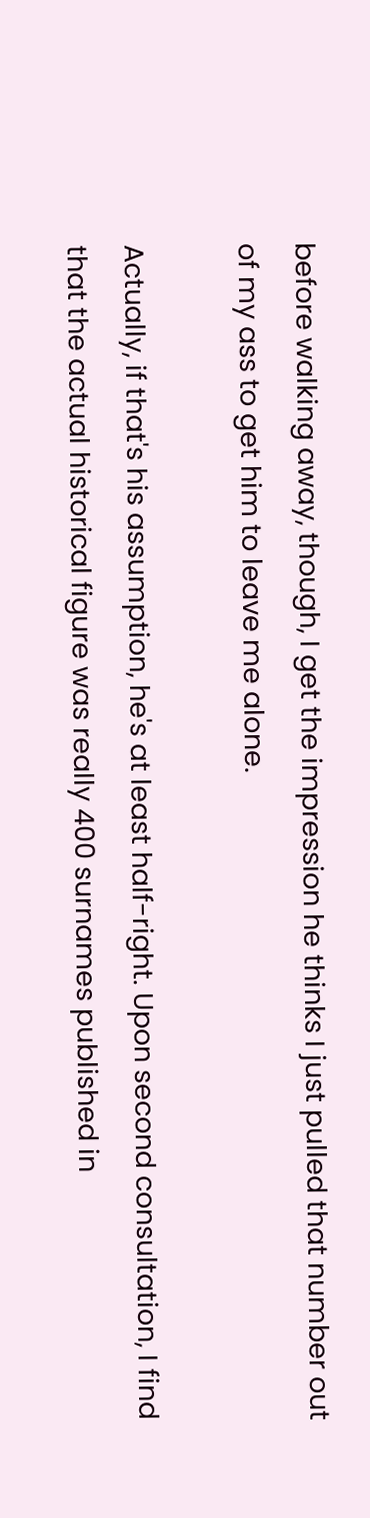before walking away, though, I get the impression he thinks I just pulled that number out of my ass to get him to leave me alone.

Actually, if that's his assumption, he's at least half-right. Upon second consultation, I find that the actual historical figure was really 400 surnames published in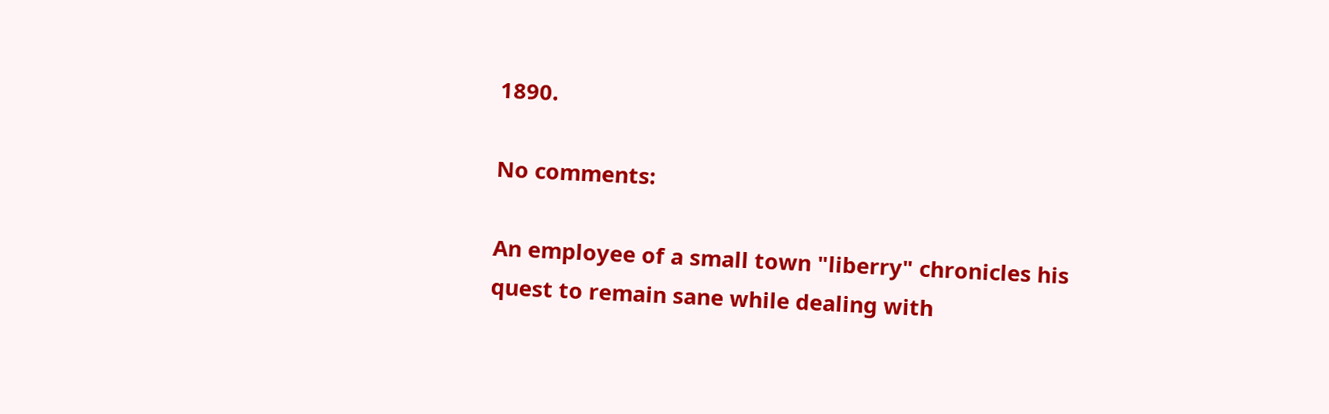1890.

No comments:

An employee of a small town "liberry" chronicles his quest to remain sane while dealing with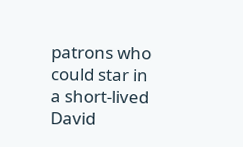patrons who could star in a short-lived David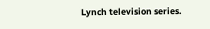Lynch television series.